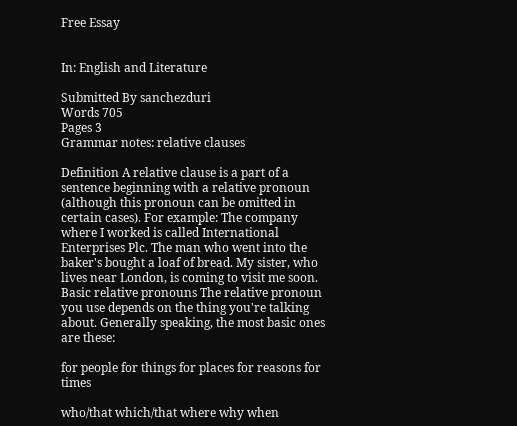Free Essay


In: English and Literature

Submitted By sanchezduri
Words 705
Pages 3
Grammar notes: relative clauses

Definition A relative clause is a part of a sentence beginning with a relative pronoun (although this pronoun can be omitted in certain cases). For example: The company where I worked is called International Enterprises Plc. The man who went into the baker's bought a loaf of bread. My sister, who lives near London, is coming to visit me soon. Basic relative pronouns The relative pronoun you use depends on the thing you're talking about. Generally speaking, the most basic ones are these:

for people for things for places for reasons for times

who/that which/that where why when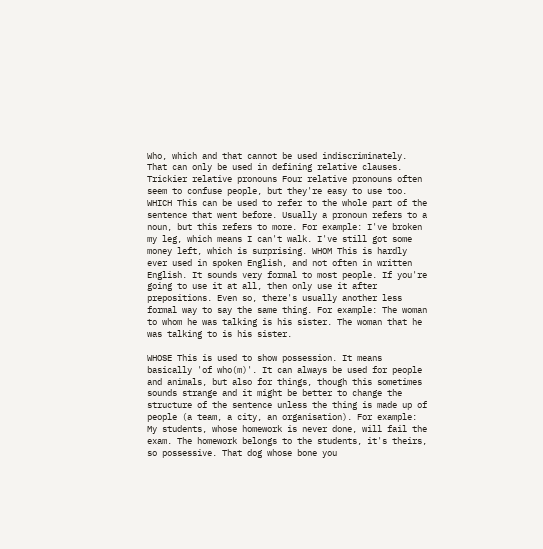Who, which and that cannot be used indiscriminately. That can only be used in defining relative clauses. Trickier relative pronouns Four relative pronouns often seem to confuse people, but they're easy to use too. WHICH This can be used to refer to the whole part of the sentence that went before. Usually a pronoun refers to a noun, but this refers to more. For example: I've broken my leg, which means I can't walk. I've still got some money left, which is surprising. WHOM This is hardly ever used in spoken English, and not often in written English. It sounds very formal to most people. If you're going to use it at all, then only use it after prepositions. Even so, there's usually another less formal way to say the same thing. For example: The woman to whom he was talking is his sister. The woman that he was talking to is his sister.

WHOSE This is used to show possession. It means basically 'of who(m)'. It can always be used for people and animals, but also for things, though this sometimes sounds strange and it might be better to change the structure of the sentence unless the thing is made up of people (a team, a city, an organisation). For example: My students, whose homework is never done, will fail the exam. The homework belongs to the students, it's theirs, so possessive. That dog whose bone you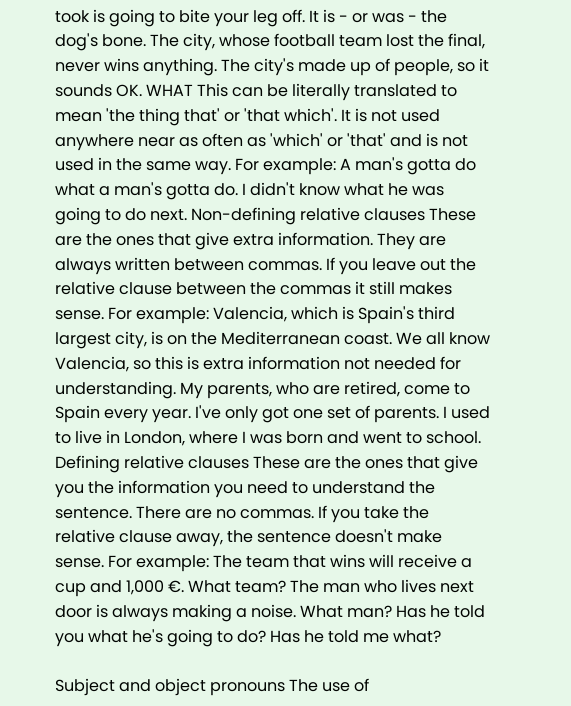took is going to bite your leg off. It is - or was - the dog's bone. The city, whose football team lost the final, never wins anything. The city's made up of people, so it sounds OK. WHAT This can be literally translated to mean 'the thing that' or 'that which'. It is not used anywhere near as often as 'which' or 'that' and is not used in the same way. For example: A man's gotta do what a man's gotta do. I didn't know what he was going to do next. Non-defining relative clauses These are the ones that give extra information. They are always written between commas. If you leave out the relative clause between the commas it still makes sense. For example: Valencia, which is Spain's third largest city, is on the Mediterranean coast. We all know Valencia, so this is extra information not needed for understanding. My parents, who are retired, come to Spain every year. I've only got one set of parents. I used to live in London, where I was born and went to school. Defining relative clauses These are the ones that give you the information you need to understand the sentence. There are no commas. If you take the relative clause away, the sentence doesn't make sense. For example: The team that wins will receive a cup and 1,000 €. What team? The man who lives next door is always making a noise. What man? Has he told you what he's going to do? Has he told me what?

Subject and object pronouns The use of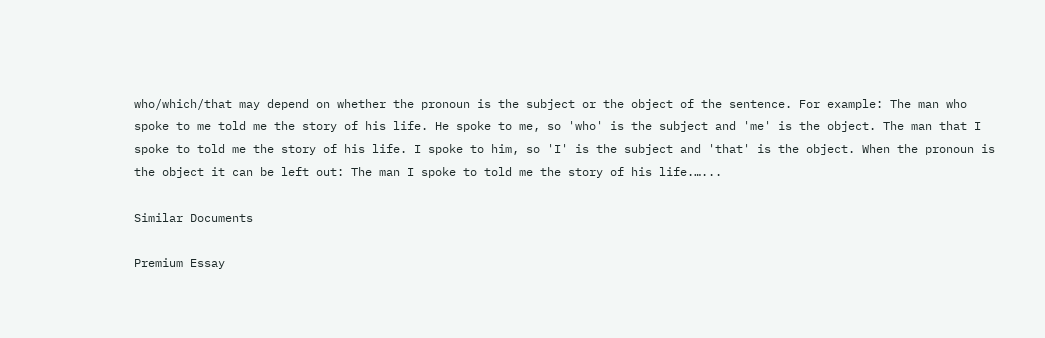who/which/that may depend on whether the pronoun is the subject or the object of the sentence. For example: The man who spoke to me told me the story of his life. He spoke to me, so 'who' is the subject and 'me' is the object. The man that I spoke to told me the story of his life. I spoke to him, so 'I' is the subject and 'that' is the object. When the pronoun is the object it can be left out: The man I spoke to told me the story of his life.…...

Similar Documents

Premium Essay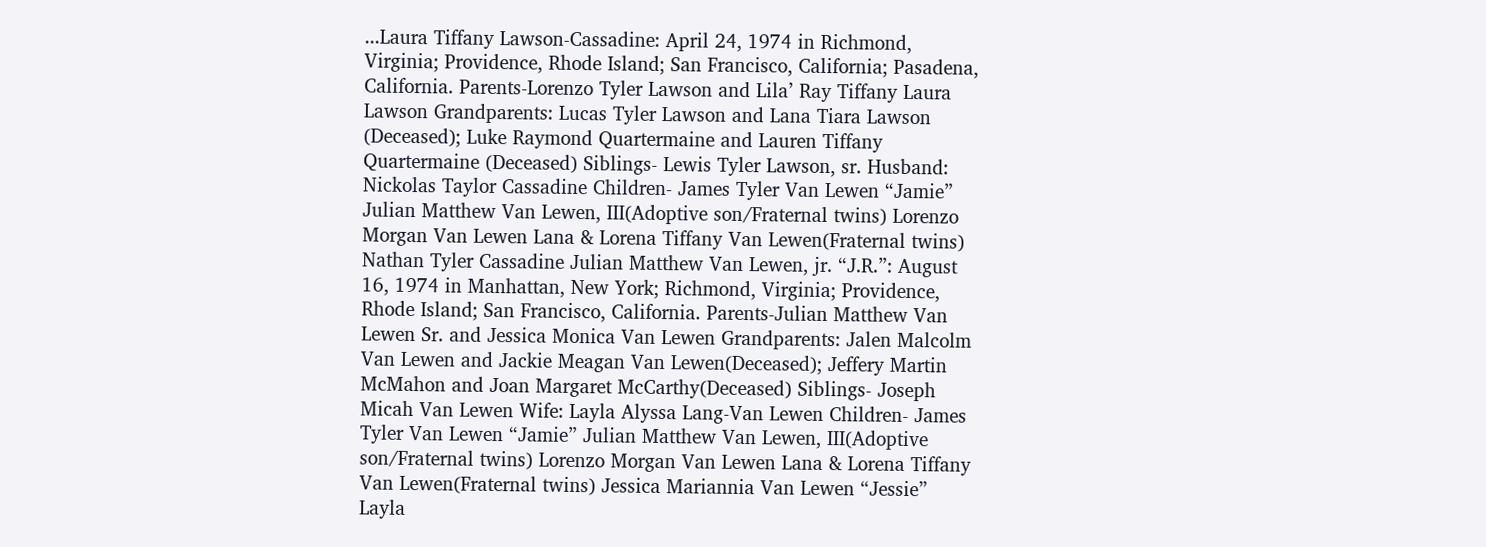...Laura Tiffany Lawson-Cassadine: April 24, 1974 in Richmond, Virginia; Providence, Rhode Island; San Francisco, California; Pasadena, California. Parents-Lorenzo Tyler Lawson and Lila’ Ray Tiffany Laura Lawson Grandparents: Lucas Tyler Lawson and Lana Tiara Lawson (Deceased); Luke Raymond Quartermaine and Lauren Tiffany Quartermaine (Deceased) Siblings- Lewis Tyler Lawson, sr. Husband: Nickolas Taylor Cassadine Children- James Tyler Van Lewen “Jamie” Julian Matthew Van Lewen, III(Adoptive son/Fraternal twins) Lorenzo Morgan Van Lewen Lana & Lorena Tiffany Van Lewen(Fraternal twins) Nathan Tyler Cassadine Julian Matthew Van Lewen, jr. “J.R.”: August 16, 1974 in Manhattan, New York; Richmond, Virginia; Providence, Rhode Island; San Francisco, California. Parents-Julian Matthew Van Lewen Sr. and Jessica Monica Van Lewen Grandparents: Jalen Malcolm Van Lewen and Jackie Meagan Van Lewen(Deceased); Jeffery Martin McMahon and Joan Margaret McCarthy(Deceased) Siblings- Joseph Micah Van Lewen Wife: Layla Alyssa Lang-Van Lewen Children- James Tyler Van Lewen “Jamie” Julian Matthew Van Lewen, III(Adoptive son/Fraternal twins) Lorenzo Morgan Van Lewen Lana & Lorena Tiffany Van Lewen(Fraternal twins) Jessica Mariannia Van Lewen “Jessie” Layla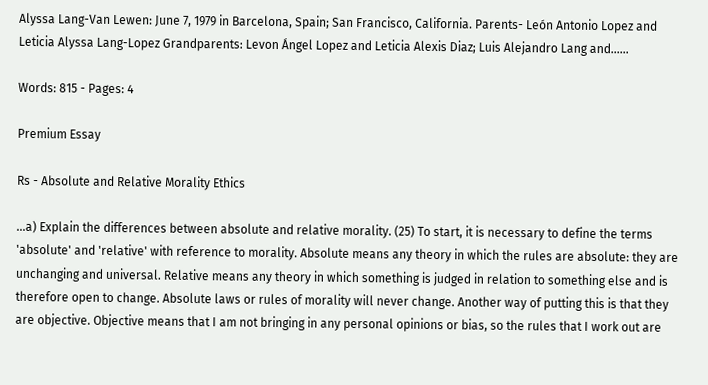Alyssa Lang-Van Lewen: June 7, 1979 in Barcelona, Spain; San Francisco, California. Parents- León Antonio Lopez and Leticia Alyssa Lang-Lopez Grandparents: Levon Ángel Lopez and Leticia Alexis Diaz; Luis Alejandro Lang and......

Words: 815 - Pages: 4

Premium Essay

Rs - Absolute and Relative Morality Ethics

...a) Explain the differences between absolute and relative morality. (25) To start, it is necessary to define the terms 'absolute' and 'relative' with reference to morality. Absolute means any theory in which the rules are absolute: they are unchanging and universal. Relative means any theory in which something is judged in relation to something else and is therefore open to change. Absolute laws or rules of morality will never change. Another way of putting this is that they are objective. Objective means that I am not bringing in any personal opinions or bias, so the rules that I work out are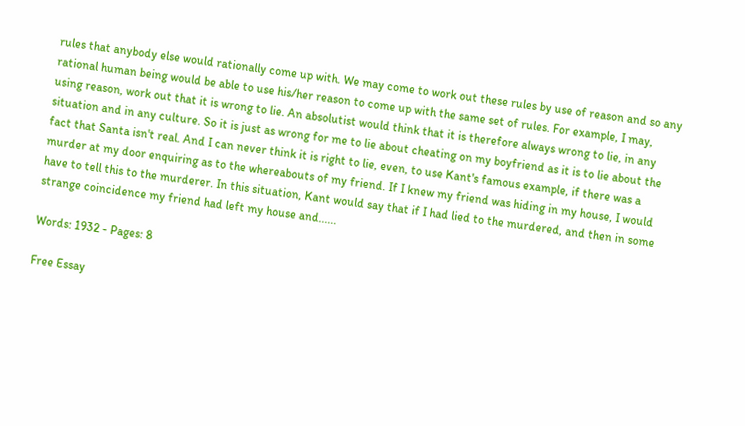rules that anybody else would rationally come up with. We may come to work out these rules by use of reason and so any rational human being would be able to use his/her reason to come up with the same set of rules. For example, I may, using reason, work out that it is wrong to lie. An absolutist would think that it is therefore always wrong to lie, in any situation and in any culture. So it is just as wrong for me to lie about cheating on my boyfriend as it is to lie about the fact that Santa isn't real. And I can never think it is right to lie, even, to use Kant's famous example, if there was a murder at my door enquiring as to the whereabouts of my friend. If I knew my friend was hiding in my house, I would have to tell this to the murderer. In this situation, Kant would say that if I had lied to the murdered, and then in some strange coincidence my friend had left my house and......

Words: 1932 - Pages: 8

Free Essay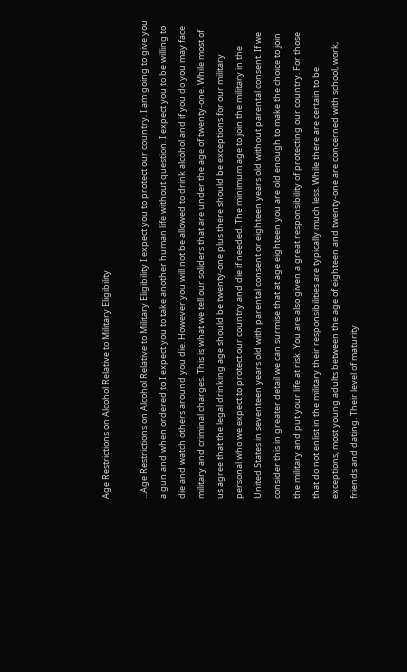Age Restrictions on Alcohol Relative to Military Eligibility

...Age Restrictions on Alcohol Relative to Military Eligibility I expect you to protect our country. I am going to give you a gun and when ordered to I expect you to take another human life without question. I expect you to be willing to die and watch others around you die. However you will not be allowed to drink alcohol and if you do you may face military and criminal charges. This is what we tell our soliders that are under the age of twenty-one. While most of us agree that the legal drinking age should be twenty-one plus there should be exceptions for our military personal who we expect to protect our country and die if needed. The minimum age to join the military in the United States in seventeen years old with parental consent or eighteen years old without parental consent. If we consider this in greater detail we can surmise that at age eighteen you are old enough to make the choice to join the military and put your life at risk. You are also given a great responsibility of protecting our country. For those that do not enlist in the military their responsibilities are typically much less. While there are certain to be exceptions, most young adults between the age of eighteen and twenty-one are concerned with school, work, friends and dating. Their level of maturity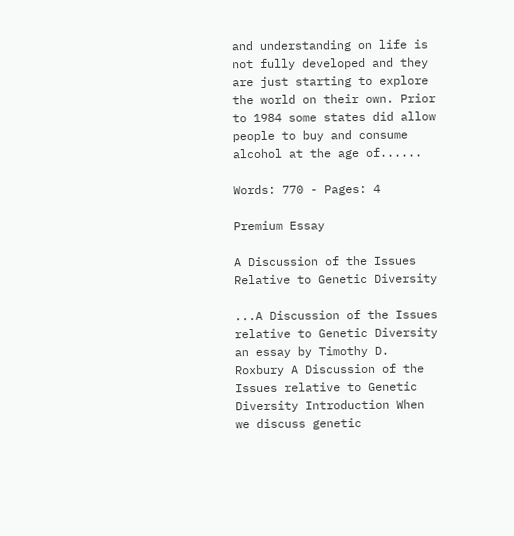and understanding on life is not fully developed and they are just starting to explore the world on their own. Prior to 1984 some states did allow people to buy and consume alcohol at the age of......

Words: 770 - Pages: 4

Premium Essay

A Discussion of the Issues Relative to Genetic Diversity

...A Discussion of the Issues relative to Genetic Diversity an essay by Timothy D. Roxbury A Discussion of the Issues relative to Genetic Diversity Introduction When we discuss genetic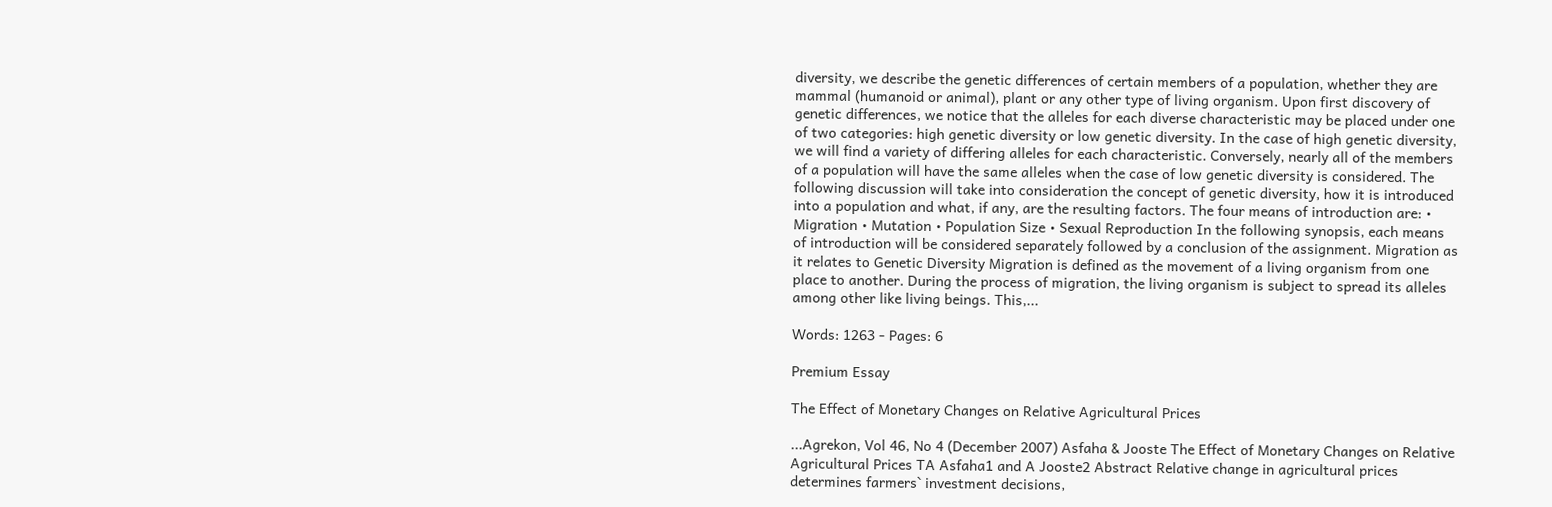diversity, we describe the genetic differences of certain members of a population, whether they are mammal (humanoid or animal), plant or any other type of living organism. Upon first discovery of genetic differences, we notice that the alleles for each diverse characteristic may be placed under one of two categories: high genetic diversity or low genetic diversity. In the case of high genetic diversity, we will find a variety of differing alleles for each characteristic. Conversely, nearly all of the members of a population will have the same alleles when the case of low genetic diversity is considered. The following discussion will take into consideration the concept of genetic diversity, how it is introduced into a population and what, if any, are the resulting factors. The four means of introduction are: • Migration • Mutation • Population Size • Sexual Reproduction In the following synopsis, each means of introduction will be considered separately followed by a conclusion of the assignment. Migration as it relates to Genetic Diversity Migration is defined as the movement of a living organism from one place to another. During the process of migration, the living organism is subject to spread its alleles among other like living beings. This,...

Words: 1263 - Pages: 6

Premium Essay

The Effect of Monetary Changes on Relative Agricultural Prices

...Agrekon, Vol 46, No 4 (December 2007) Asfaha & Jooste The Effect of Monetary Changes on Relative Agricultural Prices TA Asfaha1 and A Jooste2 Abstract Relative change in agricultural prices determines farmers` investment decisions,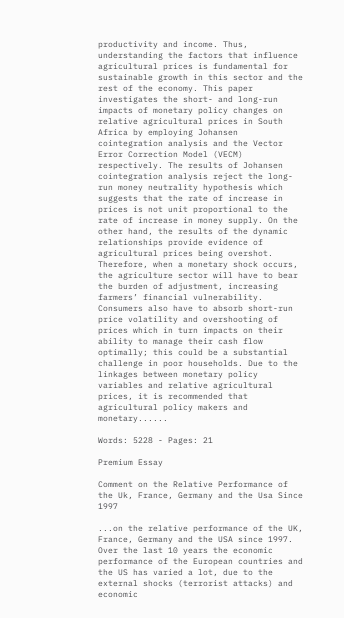productivity and income. Thus, understanding the factors that influence agricultural prices is fundamental for sustainable growth in this sector and the rest of the economy. This paper investigates the short- and long-run impacts of monetary policy changes on relative agricultural prices in South Africa by employing Johansen cointegration analysis and the Vector Error Correction Model (VECM) respectively. The results of Johansen cointegration analysis reject the long-run money neutrality hypothesis which suggests that the rate of increase in prices is not unit proportional to the rate of increase in money supply. On the other hand, the results of the dynamic relationships provide evidence of agricultural prices being overshot. Therefore, when a monetary shock occurs, the agriculture sector will have to bear the burden of adjustment, increasing farmers’ financial vulnerability. Consumers also have to absorb short-run price volatility and overshooting of prices which in turn impacts on their ability to manage their cash flow optimally; this could be a substantial challenge in poor households. Due to the linkages between monetary policy variables and relative agricultural prices, it is recommended that agricultural policy makers and monetary......

Words: 5228 - Pages: 21

Premium Essay

Comment on the Relative Performance of the Uk, France, Germany and the Usa Since 1997

...on the relative performance of the UK, France, Germany and the USA since 1997. Over the last 10 years the economic performance of the European countries and the US has varied a lot, due to the external shocks (terrorist attacks) and economic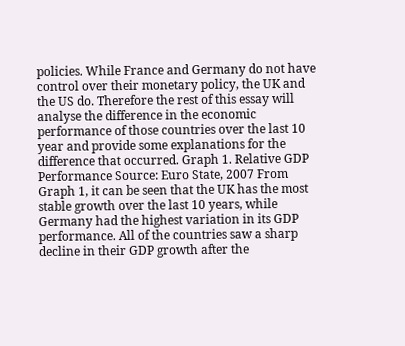policies. While France and Germany do not have control over their monetary policy, the UK and the US do. Therefore the rest of this essay will analyse the difference in the economic performance of those countries over the last 10 year and provide some explanations for the difference that occurred. Graph 1. Relative GDP Performance Source: Euro State, 2007 From Graph 1, it can be seen that the UK has the most stable growth over the last 10 years, while Germany had the highest variation in its GDP performance. All of the countries saw a sharp decline in their GDP growth after the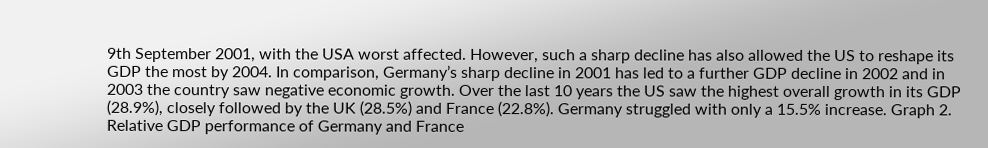9th September 2001, with the USA worst affected. However, such a sharp decline has also allowed the US to reshape its GDP the most by 2004. In comparison, Germany’s sharp decline in 2001 has led to a further GDP decline in 2002 and in 2003 the country saw negative economic growth. Over the last 10 years the US saw the highest overall growth in its GDP (28.9%), closely followed by the UK (28.5%) and France (22.8%). Germany struggled with only a 15.5% increase. Graph 2. Relative GDP performance of Germany and France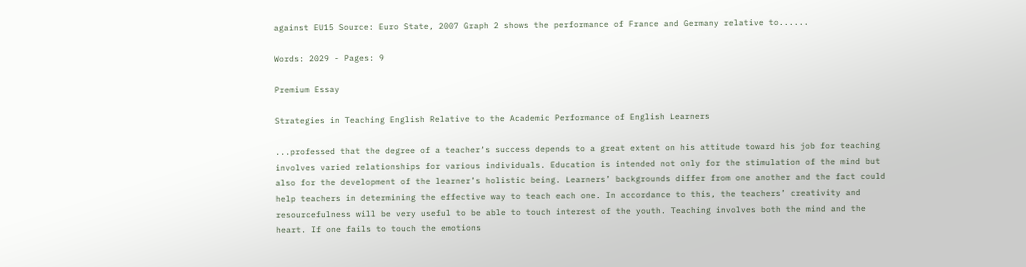against EU15 Source: Euro State, 2007 Graph 2 shows the performance of France and Germany relative to......

Words: 2029 - Pages: 9

Premium Essay

Strategies in Teaching English Relative to the Academic Performance of English Learners

...professed that the degree of a teacher‘s success depends to a great extent on his attitude toward his job for teaching involves varied relationships for various individuals. Education is intended not only for the stimulation of the mind but also for the development of the learner’s holistic being. Learners’ backgrounds differ from one another and the fact could help teachers in determining the effective way to teach each one. In accordance to this, the teachers’ creativity and resourcefulness will be very useful to be able to touch interest of the youth. Teaching involves both the mind and the heart. If one fails to touch the emotions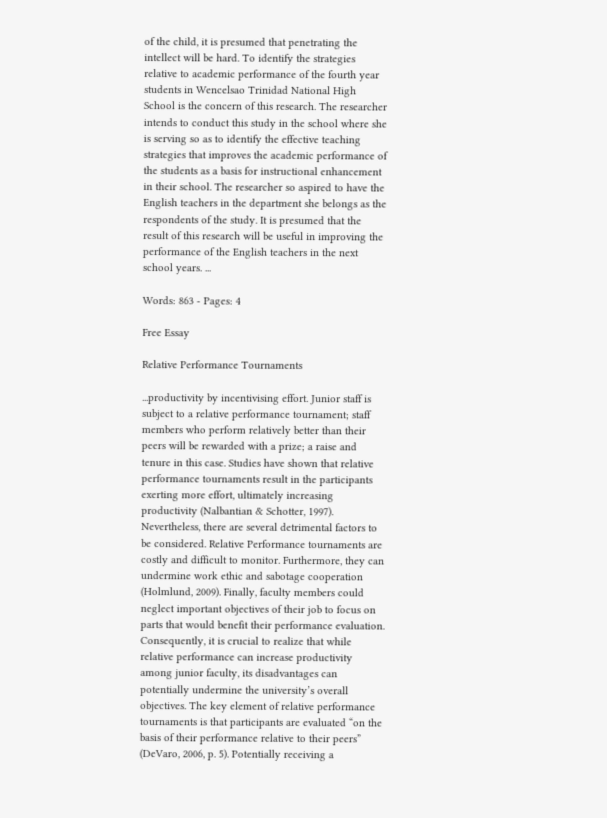of the child, it is presumed that penetrating the intellect will be hard. To identify the strategies relative to academic performance of the fourth year students in Wencelsao Trinidad National High School is the concern of this research. The researcher intends to conduct this study in the school where she is serving so as to identify the effective teaching strategies that improves the academic performance of the students as a basis for instructional enhancement in their school. The researcher so aspired to have the English teachers in the department she belongs as the respondents of the study. It is presumed that the result of this research will be useful in improving the performance of the English teachers in the next school years. ...

Words: 863 - Pages: 4

Free Essay

Relative Performance Tournaments

...productivity by incentivising effort. Junior staff is subject to a relative performance tournament; staff members who perform relatively better than their peers will be rewarded with a prize; a raise and tenure in this case. Studies have shown that relative performance tournaments result in the participants exerting more effort, ultimately increasing productivity (Nalbantian & Schotter, 1997). Nevertheless, there are several detrimental factors to be considered. Relative Performance tournaments are costly and difficult to monitor. Furthermore, they can undermine work ethic and sabotage cooperation (Holmlund, 2009). Finally, faculty members could neglect important objectives of their job to focus on parts that would benefit their performance evaluation. Consequently, it is crucial to realize that while relative performance can increase productivity among junior faculty, its disadvantages can potentially undermine the university’s overall objectives. The key element of relative performance tournaments is that participants are evaluated “on the basis of their performance relative to their peers” (DeVaro, 2006, p. 5). Potentially receiving a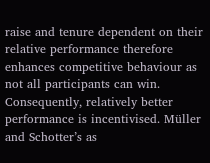raise and tenure dependent on their relative performance therefore enhances competitive behaviour as not all participants can win. Consequently, relatively better performance is incentivised. Müller and Schotter’s as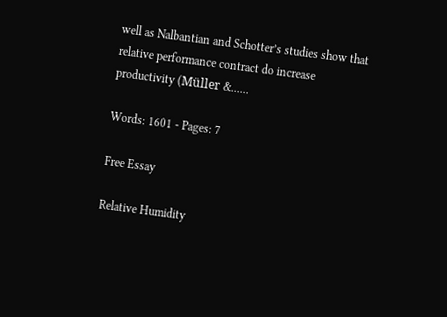well as Nalbantian and Schotter’s studies show that relative performance contract do increase productivity (Müller &......

Words: 1601 - Pages: 7

Free Essay

Relative Humidity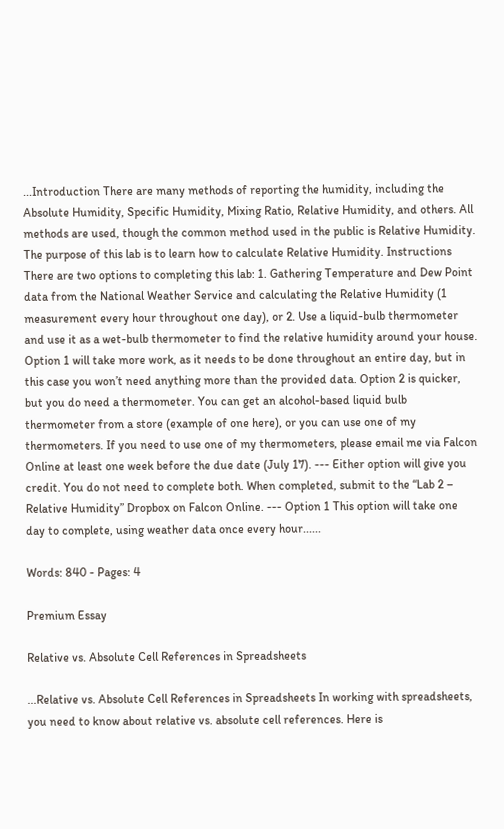...Introduction There are many methods of reporting the humidity, including the Absolute Humidity, Specific Humidity, Mixing Ratio, Relative Humidity, and others. All methods are used, though the common method used in the public is Relative Humidity. The purpose of this lab is to learn how to calculate Relative Humidity. Instructions There are two options to completing this lab: 1. Gathering Temperature and Dew Point data from the National Weather Service and calculating the Relative Humidity (1 measurement every hour throughout one day), or 2. Use a liquid-bulb thermometer and use it as a wet-bulb thermometer to find the relative humidity around your house. Option 1 will take more work, as it needs to be done throughout an entire day, but in this case you won’t need anything more than the provided data. Option 2 is quicker, but you do need a thermometer. You can get an alcohol-based liquid bulb thermometer from a store (example of one here), or you can use one of my thermometers. If you need to use one of my thermometers, please email me via Falcon Online at least one week before the due date (July 17). --- Either option will give you credit. You do not need to complete both. When completed, submit to the “Lab 2 – Relative Humidity” Dropbox on Falcon Online. --- Option 1 This option will take one day to complete, using weather data once every hour......

Words: 840 - Pages: 4

Premium Essay

Relative vs. Absolute Cell References in Spreadsheets

...Relative vs. Absolute Cell References in Spreadsheets In working with spreadsheets, you need to know about relative vs. absolute cell references. Here is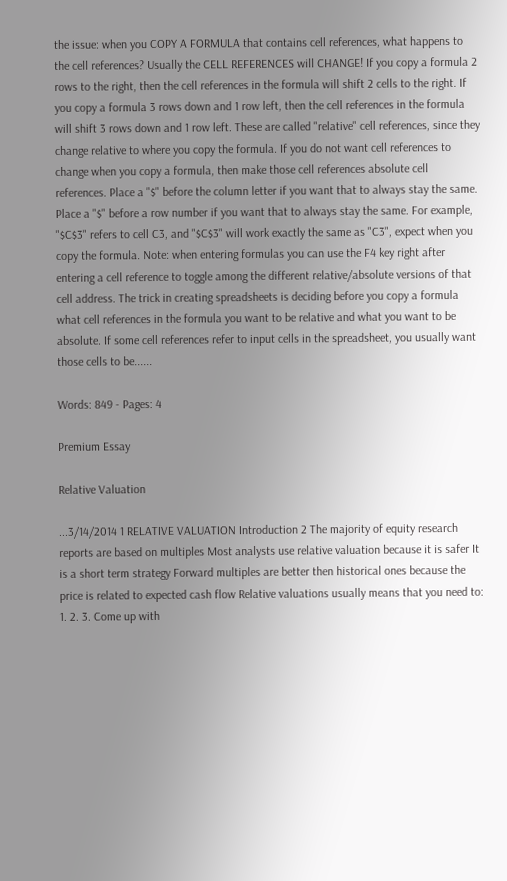the issue: when you COPY A FORMULA that contains cell references, what happens to the cell references? Usually the CELL REFERENCES will CHANGE! If you copy a formula 2 rows to the right, then the cell references in the formula will shift 2 cells to the right. If you copy a formula 3 rows down and 1 row left, then the cell references in the formula will shift 3 rows down and 1 row left. These are called "relative" cell references, since they change relative to where you copy the formula. If you do not want cell references to change when you copy a formula, then make those cell references absolute cell references. Place a "$" before the column letter if you want that to always stay the same. Place a "$" before a row number if you want that to always stay the same. For example, "$C$3" refers to cell C3, and "$C$3" will work exactly the same as "C3", expect when you copy the formula. Note: when entering formulas you can use the F4 key right after entering a cell reference to toggle among the different relative/absolute versions of that cell address. The trick in creating spreadsheets is deciding before you copy a formula what cell references in the formula you want to be relative and what you want to be absolute. If some cell references refer to input cells in the spreadsheet, you usually want those cells to be......

Words: 849 - Pages: 4

Premium Essay

Relative Valuation

...3/14/2014 1 RELATIVE VALUATION Introduction 2 The majority of equity research reports are based on multiples Most analysts use relative valuation because it is safer It is a short term strategy Forward multiples are better then historical ones because the price is related to expected cash flow Relative valuations usually means that you need to: 1. 2. 3. Come up with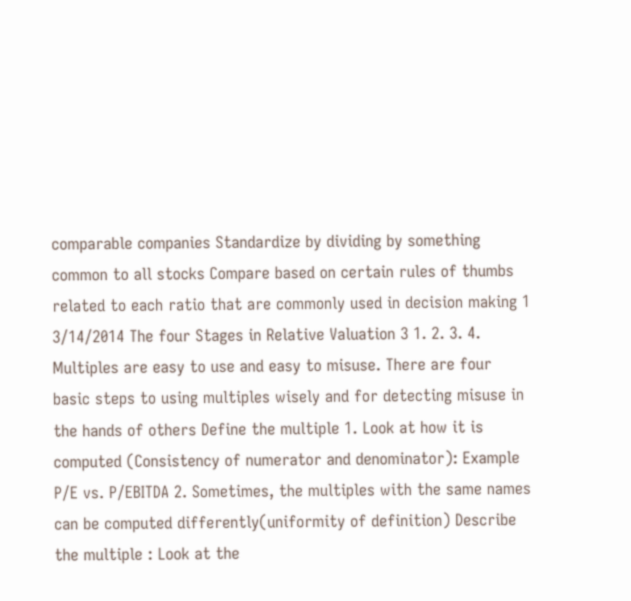comparable companies Standardize by dividing by something common to all stocks Compare based on certain rules of thumbs related to each ratio that are commonly used in decision making 1 3/14/2014 The four Stages in Relative Valuation 3 1. 2. 3. 4. Multiples are easy to use and easy to misuse. There are four basic steps to using multiples wisely and for detecting misuse in the hands of others Define the multiple 1. Look at how it is computed (Consistency of numerator and denominator): Example P/E vs. P/EBITDA 2. Sometimes, the multiples with the same names can be computed differently(uniformity of definition) Describe the multiple : Look at the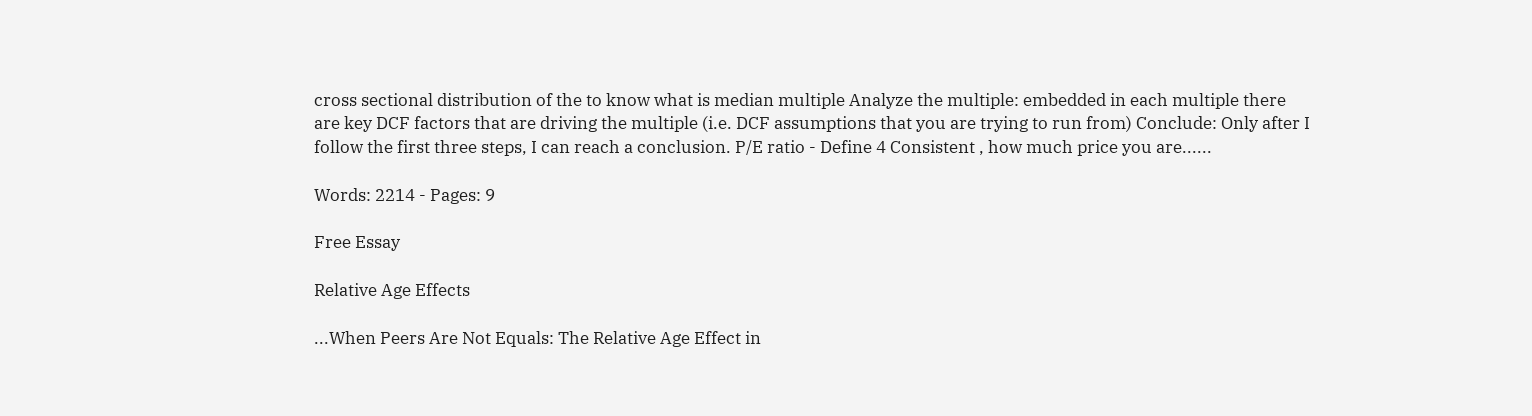cross sectional distribution of the to know what is median multiple Analyze the multiple: embedded in each multiple there are key DCF factors that are driving the multiple (i.e. DCF assumptions that you are trying to run from) Conclude: Only after I follow the first three steps, I can reach a conclusion. P/E ratio - Define 4 Consistent , how much price you are......

Words: 2214 - Pages: 9

Free Essay

Relative Age Effects

...When Peers Are Not Equals: The Relative Age Effect in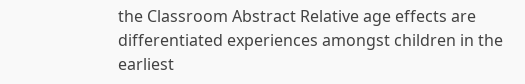the Classroom Abstract Relative age effects are differentiated experiences amongst children in the earliest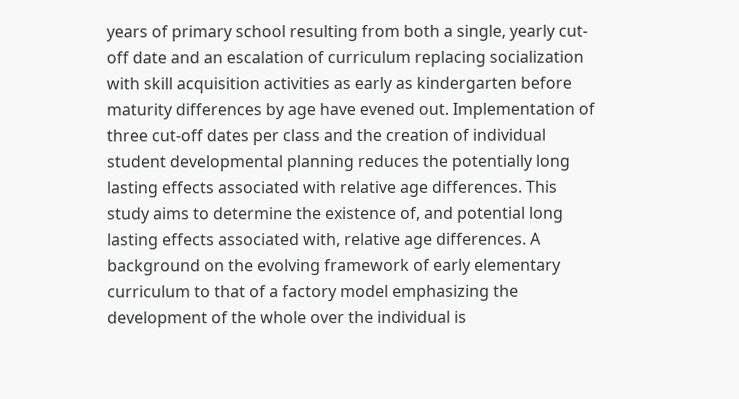years of primary school resulting from both a single, yearly cut-off date and an escalation of curriculum replacing socialization with skill acquisition activities as early as kindergarten before maturity differences by age have evened out. Implementation of three cut-off dates per class and the creation of individual student developmental planning reduces the potentially long lasting effects associated with relative age differences. This study aims to determine the existence of, and potential long lasting effects associated with, relative age differences. A background on the evolving framework of early elementary curriculum to that of a factory model emphasizing the development of the whole over the individual is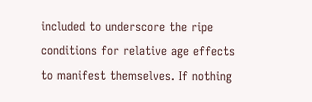included to underscore the ripe conditions for relative age effects to manifest themselves. If nothing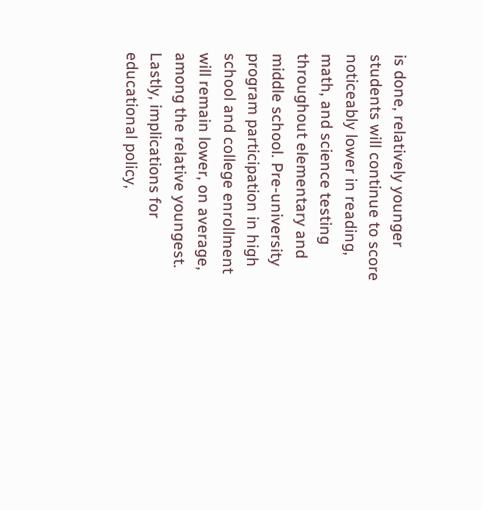is done, relatively younger students will continue to score noticeably lower in reading, math, and science testing throughout elementary and middle school. Pre-university program participation in high school and college enrollment will remain lower, on average, among the relative youngest. Lastly, implications for educational policy,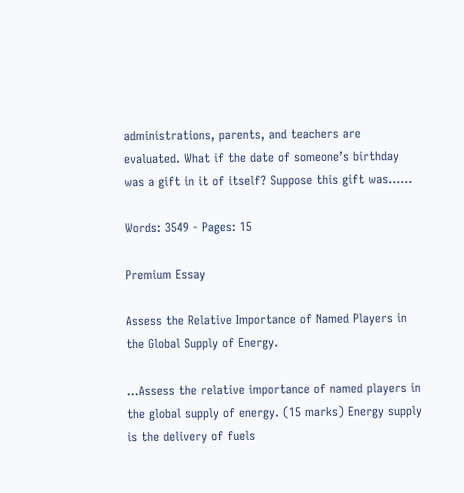administrations, parents, and teachers are evaluated. What if the date of someone’s birthday was a gift in it of itself? Suppose this gift was......

Words: 3549 - Pages: 15

Premium Essay

Assess the Relative Importance of Named Players in the Global Supply of Energy.

...Assess the relative importance of named players in the global supply of energy. (15 marks) Energy supply is the delivery of fuels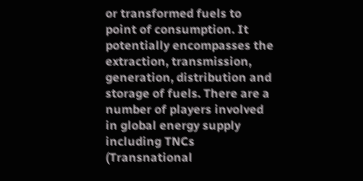or transformed fuels to point of consumption. It potentially encompasses the extraction, transmission, generation, distribution and storage of fuels. There are a number of players involved in global energy supply including TNCs (Transnational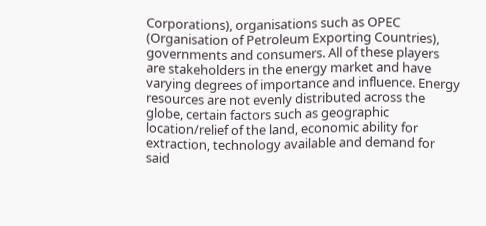Corporations), organisations such as OPEC (Organisation of Petroleum Exporting Countries), governments and consumers. All of these players are stakeholders in the energy market and have varying degrees of importance and influence. Energy resources are not evenly distributed across the globe, certain factors such as geographic location/relief of the land, economic ability for extraction, technology available and demand for said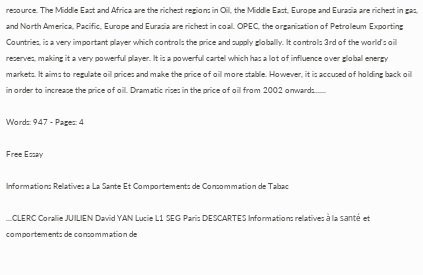resource. The Middle East and Africa are the richest regions in Oil, the Middle East, Europe and Eurasia are richest in gas, and North America, Pacific, Europe and Eurasia are richest in coal. OPEC, the organisation of Petroleum Exporting Countries, is a very important player which controls the price and supply globally. It controls 3rd of the world's oil reserves, making it a very powerful player. It is a powerful cartel which has a lot of influence over global energy markets. It aims to regulate oil prices and make the price of oil more stable. However, it is accused of holding back oil in order to increase the price of oil. Dramatic rises in the price of oil from 2002 onwards......

Words: 947 - Pages: 4

Free Essay

Informations Relatives a La Sante Et Comportements de Consommation de Tabac

...CLERC Coralie JUILIEN David YAN Lucie L1 SEG Paris DESCARTES Informations relatives à la santé et comportements de consommation de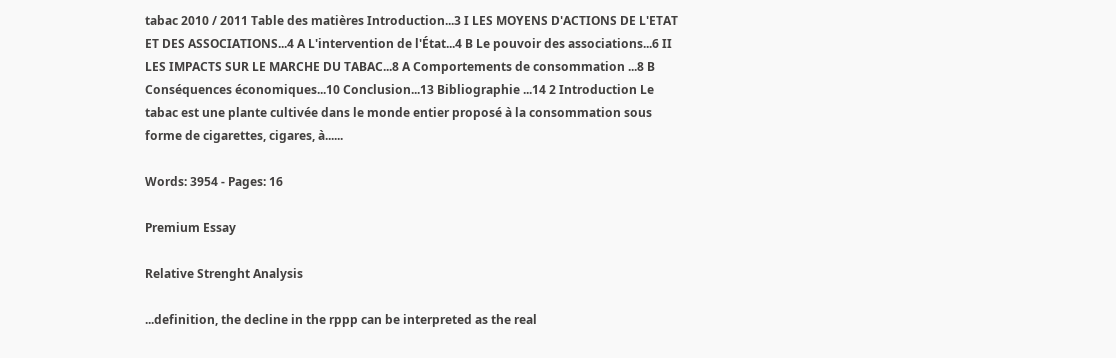tabac 2010 / 2011 Table des matières Introduction...3 I LES MOYENS D'ACTIONS DE L'ETAT ET DES ASSOCIATIONS...4 A L'intervention de l'État...4 B Le pouvoir des associations...6 II LES IMPACTS SUR LE MARCHE DU TABAC...8 A Comportements de consommation ...8 B Conséquences économiques...10 Conclusion...13 Bibliographie ...14 2 Introduction Le tabac est une plante cultivée dans le monde entier proposé à la consommation sous forme de cigarettes, cigares, à......

Words: 3954 - Pages: 16

Premium Essay

Relative Strenght Analysis

...definition, the decline in the rppp can be interpreted as the real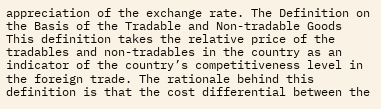appreciation of the exchange rate. The Definition on the Basis of the Tradable and Non-tradable Goods This definition takes the relative price of the tradables and non-tradables in the country as an indicator of the country’s competitiveness level in the foreign trade. The rationale behind this definition is that the cost differential between the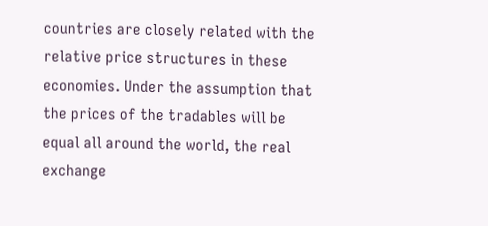countries are closely related with the relative price structures in these economies. Under the assumption that the prices of the tradables will be equal all around the world, the real exchange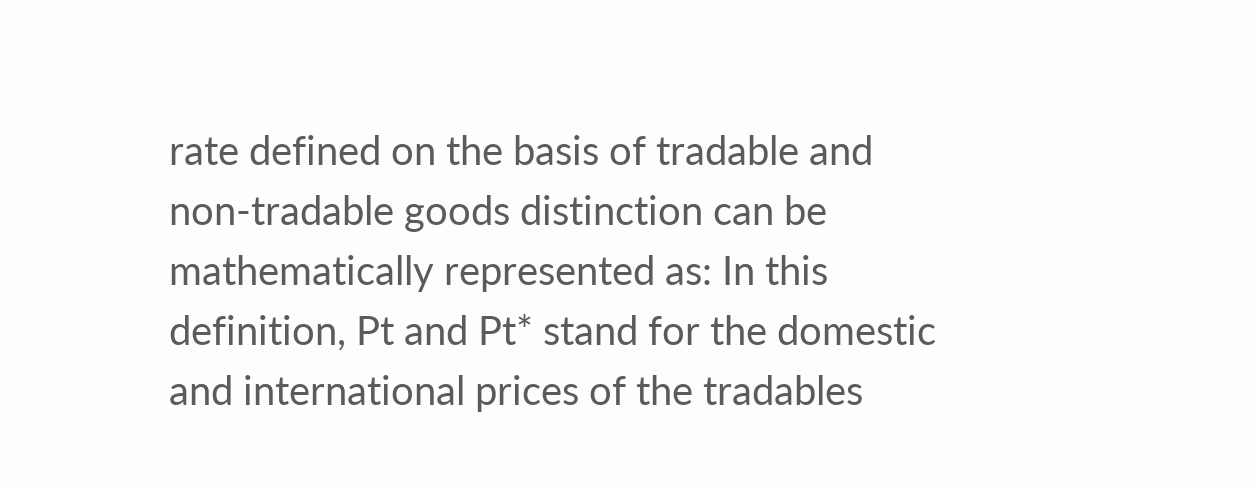rate defined on the basis of tradable and non-tradable goods distinction can be mathematically represented as: In this definition, Pt and Pt* stand for the domestic and international prices of the tradables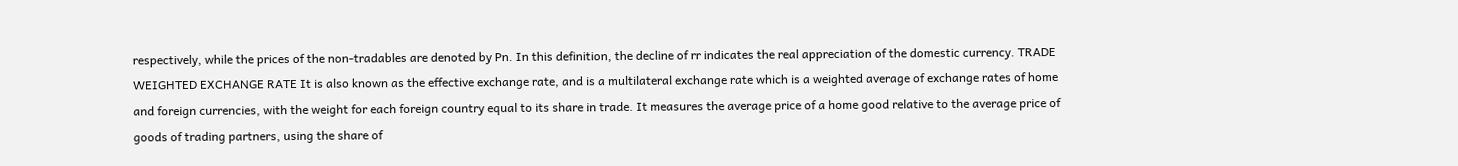respectively, while the prices of the non-tradables are denoted by Pn. In this definition, the decline of rr indicates the real appreciation of the domestic currency. TRADE WEIGHTED EXCHANGE RATE It is also known as the effective exchange rate, and is a multilateral exchange rate which is a weighted average of exchange rates of home and foreign currencies, with the weight for each foreign country equal to its share in trade. It measures the average price of a home good relative to the average price of goods of trading partners, using the share of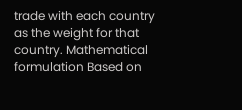trade with each country as the weight for that country. Mathematical formulation Based on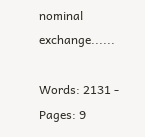nominal exchange......

Words: 2131 - Pages: 9